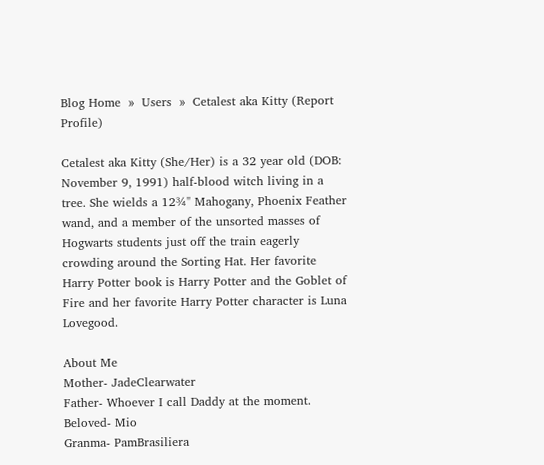Blog Home  »  Users  »  Cetalest aka Kitty (Report Profile)

Cetalest aka Kitty (She/Her) is a 32 year old (DOB: November 9, 1991) half-blood witch living in a tree. She wields a 12¾" Mahogany, Phoenix Feather wand, and a member of the unsorted masses of Hogwarts students just off the train eagerly crowding around the Sorting Hat. Her favorite Harry Potter book is Harry Potter and the Goblet of Fire and her favorite Harry Potter character is Luna Lovegood.

About Me
Mother- JadeClearwater
Father- Whoever I call Daddy at the moment.
Beloved- Mio
Granma- PamBrasiliera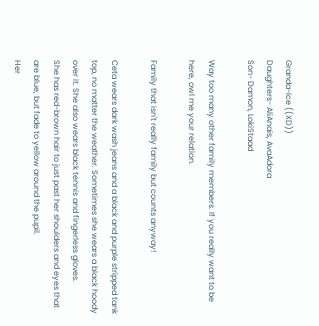Granda-Ice ((XD))
Daughters- AliAnais, AvaAdora
Son- Damon, LokiStaad

Way too many other family members. If you really want to be here, owl me your relation.

Family that isn't really family but counts anyway!

Ceta wears dark wash jeans and a black and purple stripped tank top, no matter the weather. Sometimes she wears a black hoody over it. She also wears black tennis and fingerless gloves.
She has red-brown hair to just past her shoulders and eyes that are blue, but fade to yellow around the pupil.
Her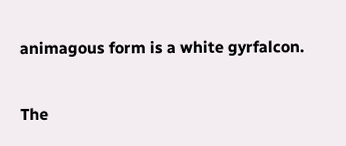animagous form is a white gyrfalcon.

The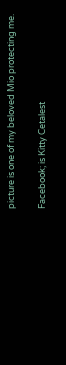picture is one of my beloved Mio protecting me.

Facebook; is Kitty Cetalest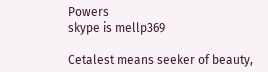Powers
skype is mellp369

Cetalest means seeker of beauty,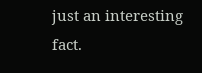just an interesting fact.